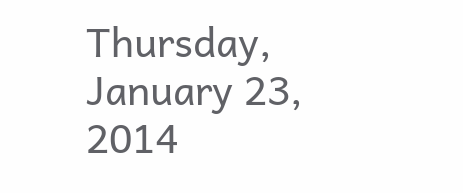Thursday, January 23, 2014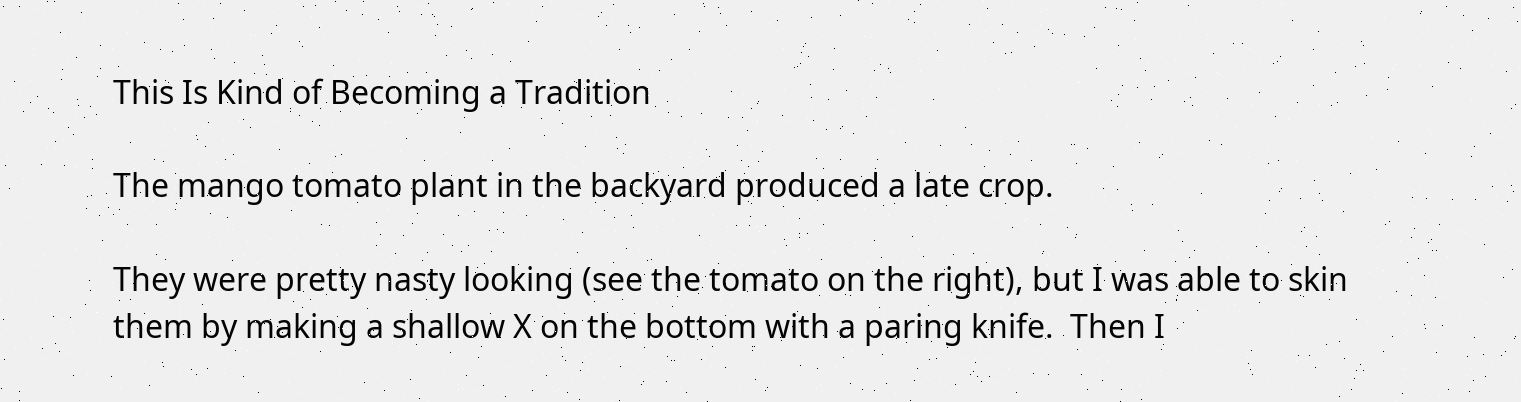This Is Kind of Becoming a Tradition

The mango tomato plant in the backyard produced a late crop.

They were pretty nasty looking (see the tomato on the right), but I was able to skin them by making a shallow X on the bottom with a paring knife.  Then I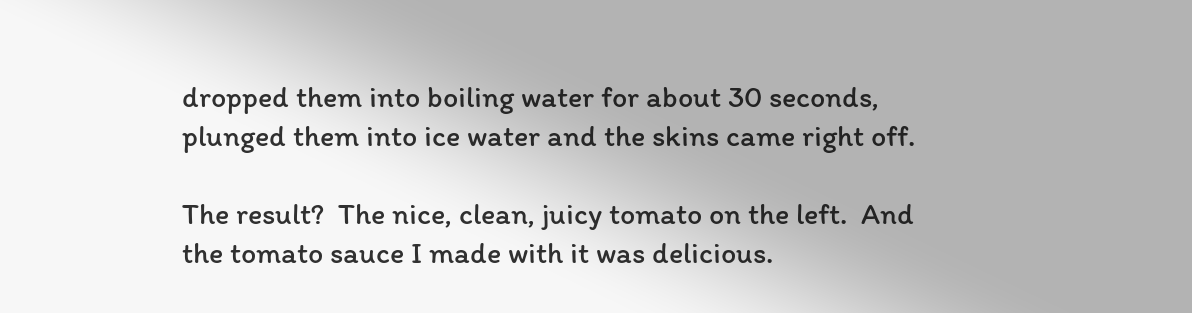dropped them into boiling water for about 30 seconds, plunged them into ice water and the skins came right off.

The result?  The nice, clean, juicy tomato on the left.  And the tomato sauce I made with it was delicious.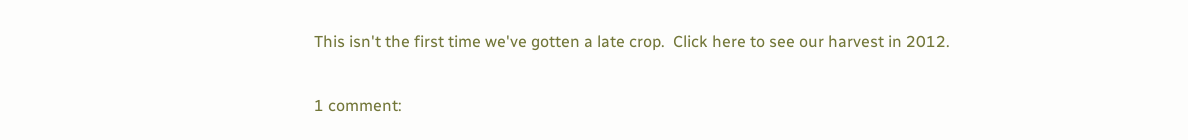This isn't the first time we've gotten a late crop.  Click here to see our harvest in 2012.

1 comment: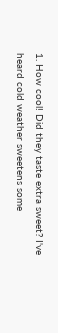1. How cool! Did they taste extra sweet? I've heard cold weather sweetens some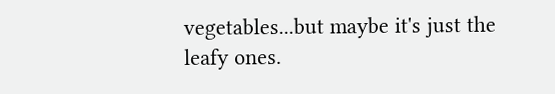vegetables...but maybe it's just the leafy ones.